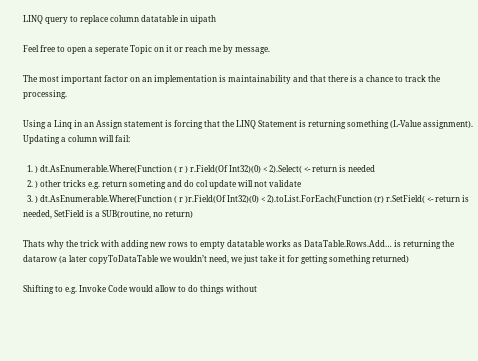LINQ query to replace column datatable in uipath

Feel free to open a seperate Topic on it or reach me by message.

The most important factor on an implementation is maintainability and that there is a chance to track the processing.

Using a Linq in an Assign statement is forcing that the LINQ Statement is returning something (L-Value assignment). Updating a column will fail:

  1. ) dt.AsEnumerable.Where(Function ( r ) r.Field(Of Int32)(0) < 2).Select( <- return is needed
  2. ) other tricks e.g. return someting and do col update will not validate
  3. ) dt.AsEnumerable.Where(Function ( r )r.Field(Of Int32)(0) < 2).toList.ForEach(Function (r) r.SetField( <- return is needed, SetField is a SUB(routine, no return)

Thats why the trick with adding new rows to empty datatable works as DataTable.Rows.Add… is returning the datarow (a later copyToDataTable we wouldn’t need, we just take it for getting something returned)

Shifting to e.g. Invoke Code would allow to do things without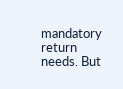mandatory return needs. But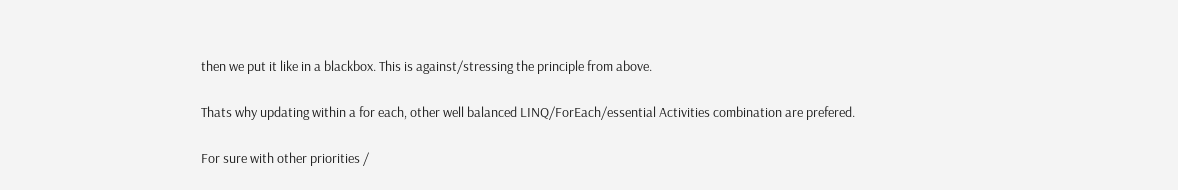then we put it like in a blackbox. This is against/stressing the principle from above.

Thats why updating within a for each, other well balanced LINQ/ForEach/essential Activities combination are prefered.

For sure with other priorities /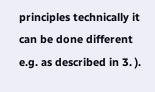principles technically it can be done different e.g. as described in 3. ).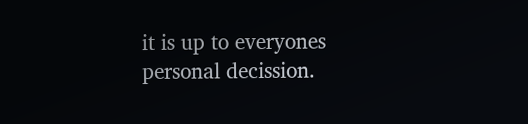it is up to everyones personal decission.